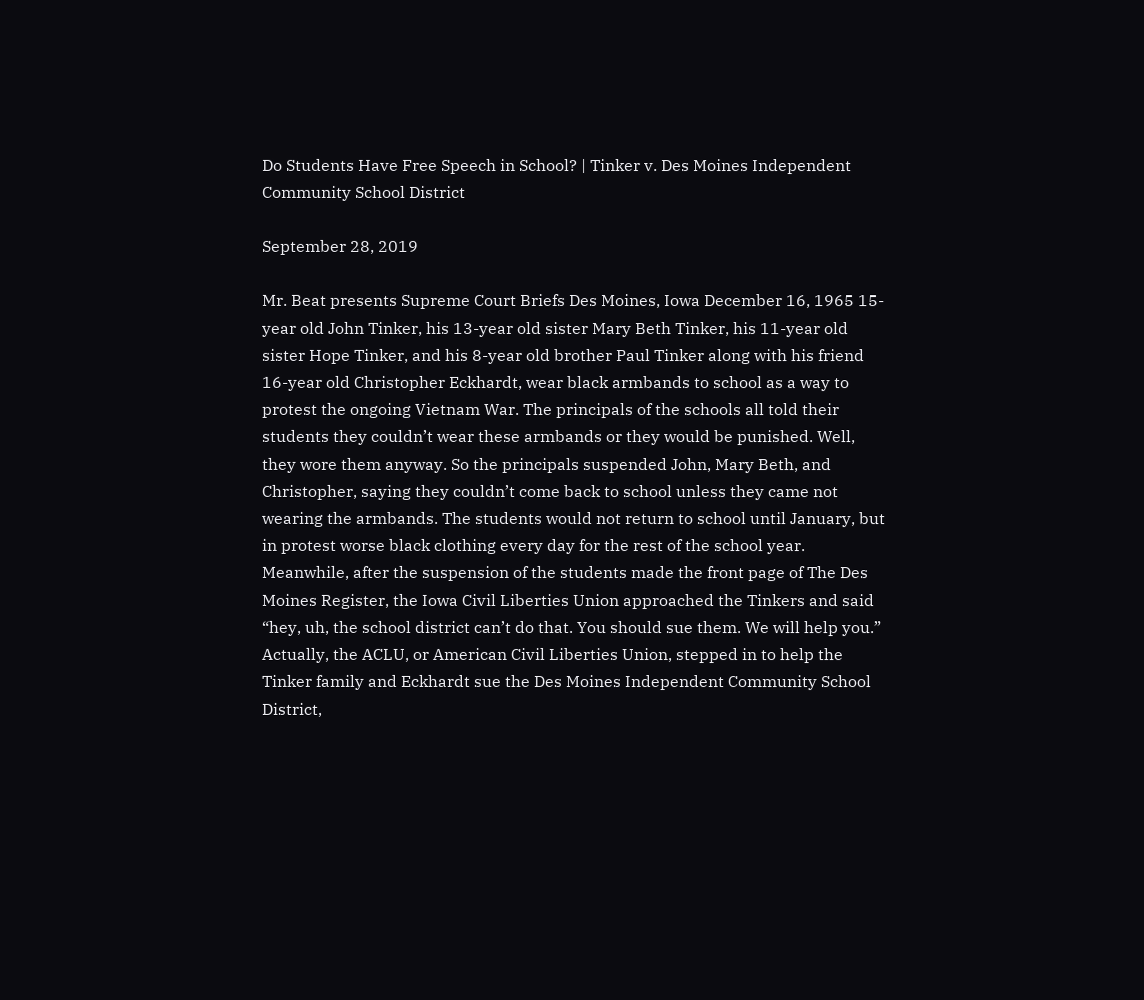Do Students Have Free Speech in School? | Tinker v. Des Moines Independent Community School District

September 28, 2019

Mr. Beat presents Supreme Court Briefs Des Moines, Iowa December 16, 1965 15-year old John Tinker, his 13-year old sister Mary Beth Tinker, his 11-year old sister Hope Tinker, and his 8-year old brother Paul Tinker along with his friend 16-year old Christopher Eckhardt, wear black armbands to school as a way to protest the ongoing Vietnam War. The principals of the schools all told their students they couldn’t wear these armbands or they would be punished. Well, they wore them anyway. So the principals suspended John, Mary Beth, and Christopher, saying they couldn’t come back to school unless they came not wearing the armbands. The students would not return to school until January, but in protest worse black clothing every day for the rest of the school year. Meanwhile, after the suspension of the students made the front page of The Des Moines Register, the Iowa Civil Liberties Union approached the Tinkers and said “hey, uh, the school district can’t do that. You should sue them. We will help you.” Actually, the ACLU, or American Civil Liberties Union, stepped in to help the Tinker family and Eckhardt sue the Des Moines Independent Community School District,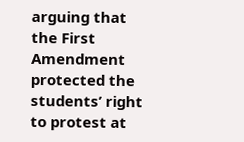arguing that the First Amendment protected the students’ right to protest at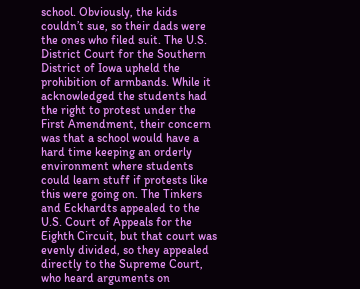school. Obviously, the kids couldn’t sue, so their dads were the ones who filed suit. The U.S. District Court for the Southern District of Iowa upheld the prohibition of armbands. While it acknowledged the students had the right to protest under the First Amendment, their concern was that a school would have a hard time keeping an orderly environment where students could learn stuff if protests like this were going on. The Tinkers and Eckhardts appealed to the U.S. Court of Appeals for the Eighth Circuit, but that court was evenly divided, so they appealed directly to the Supreme Court, who heard arguments on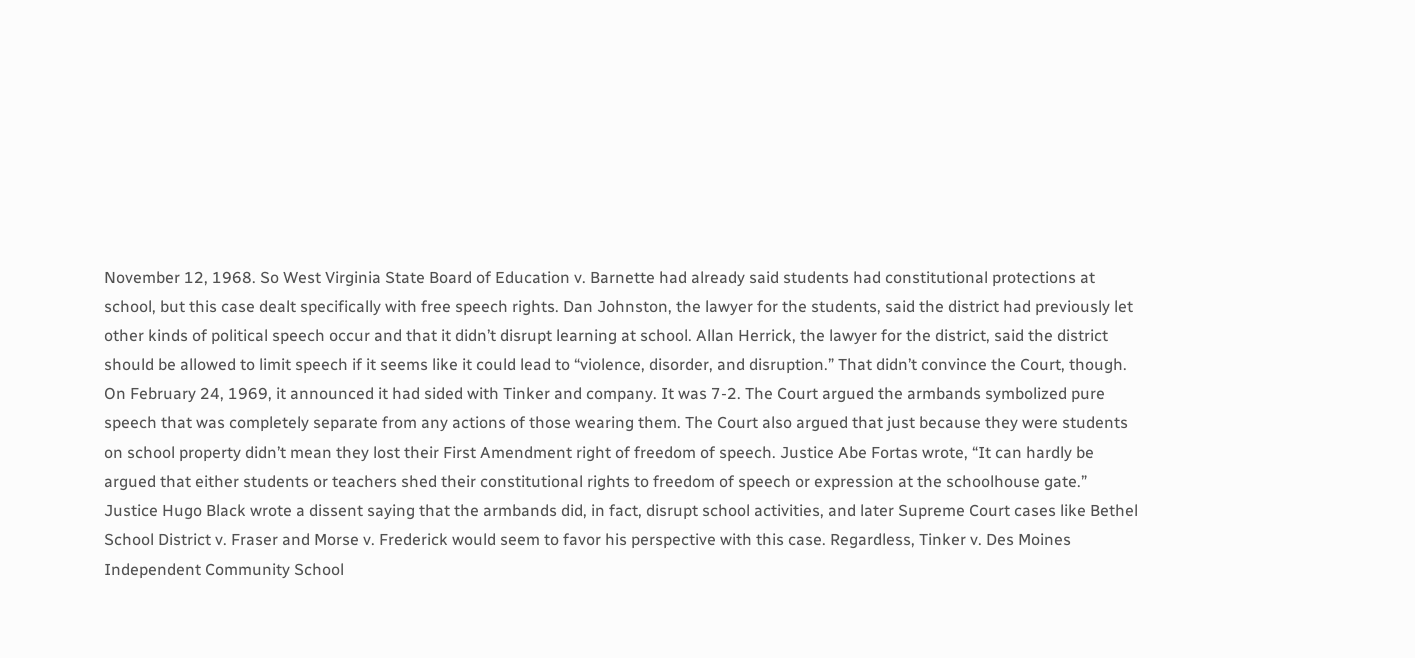November 12, 1968. So West Virginia State Board of Education v. Barnette had already said students had constitutional protections at school, but this case dealt specifically with free speech rights. Dan Johnston, the lawyer for the students, said the district had previously let other kinds of political speech occur and that it didn’t disrupt learning at school. Allan Herrick, the lawyer for the district, said the district should be allowed to limit speech if it seems like it could lead to “violence, disorder, and disruption.” That didn’t convince the Court, though. On February 24, 1969, it announced it had sided with Tinker and company. It was 7-2. The Court argued the armbands symbolized pure speech that was completely separate from any actions of those wearing them. The Court also argued that just because they were students on school property didn’t mean they lost their First Amendment right of freedom of speech. Justice Abe Fortas wrote, “It can hardly be argued that either students or teachers shed their constitutional rights to freedom of speech or expression at the schoolhouse gate.” Justice Hugo Black wrote a dissent saying that the armbands did, in fact, disrupt school activities, and later Supreme Court cases like Bethel School District v. Fraser and Morse v. Frederick would seem to favor his perspective with this case. Regardless, Tinker v. Des Moines Independent Community School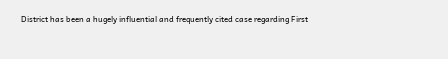District has been a hugely influential and frequently cited case regarding First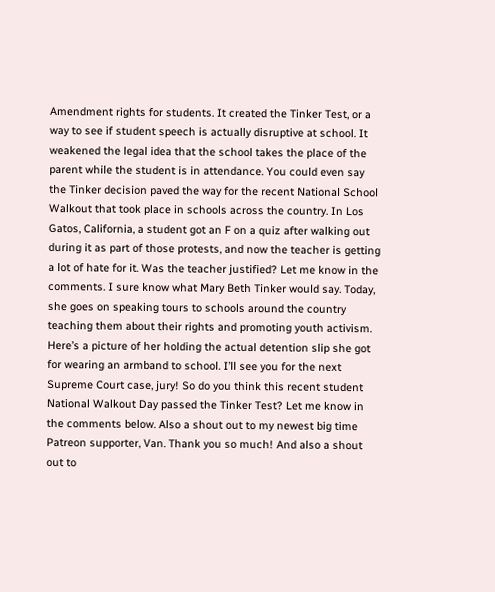Amendment rights for students. It created the Tinker Test, or a way to see if student speech is actually disruptive at school. It weakened the legal idea that the school takes the place of the parent while the student is in attendance. You could even say the Tinker decision paved the way for the recent National School Walkout that took place in schools across the country. In Los Gatos, California, a student got an F on a quiz after walking out during it as part of those protests, and now the teacher is getting a lot of hate for it. Was the teacher justified? Let me know in the comments. I sure know what Mary Beth Tinker would say. Today, she goes on speaking tours to schools around the country teaching them about their rights and promoting youth activism. Here’s a picture of her holding the actual detention slip she got for wearing an armband to school. I’ll see you for the next Supreme Court case, jury! So do you think this recent student National Walkout Day passed the Tinker Test? Let me know in the comments below. Also a shout out to my newest big time Patreon supporter, Van. Thank you so much! And also a shout out to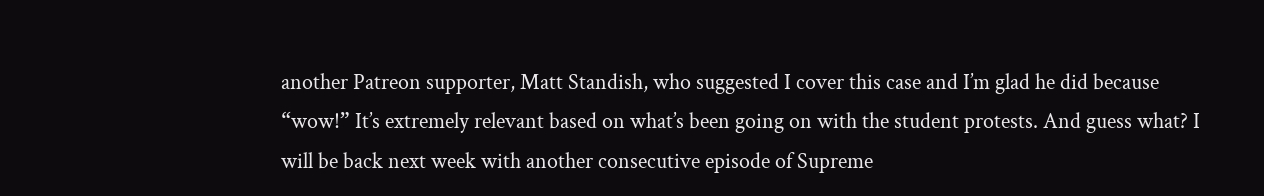another Patreon supporter, Matt Standish, who suggested I cover this case and I’m glad he did because “wow!” It’s extremely relevant based on what’s been going on with the student protests. And guess what? I will be back next week with another consecutive episode of Supreme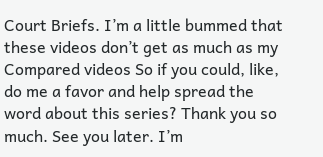Court Briefs. I’m a little bummed that these videos don’t get as much as my Compared videos So if you could, like, do me a favor and help spread the word about this series? Thank you so much. See you later. I’m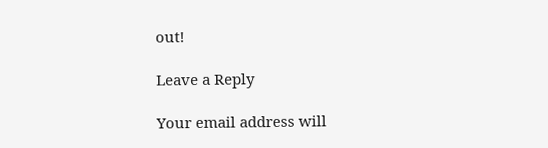out!

Leave a Reply

Your email address will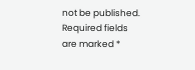not be published. Required fields are marked *